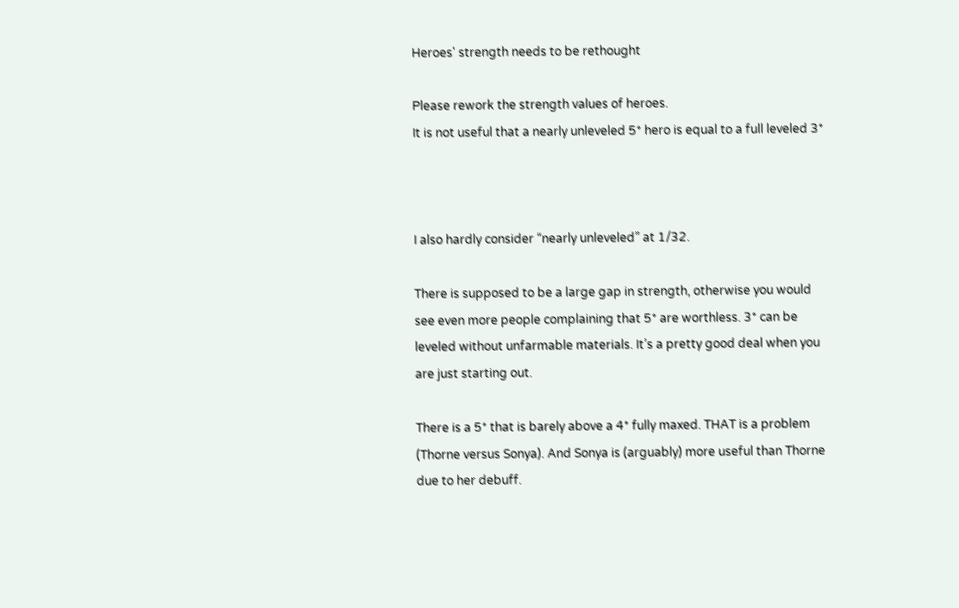Heroes' strength needs to be rethought

Please rework the strength values of heroes.
It is not useful that a nearly unleveled 5* hero is equal to a full leveled 3*



I also hardly consider “nearly unleveled” at 1/32.

There is supposed to be a large gap in strength, otherwise you would see even more people complaining that 5* are worthless. 3* can be leveled without unfarmable materials. It’s a pretty good deal when you are just starting out.

There is a 5* that is barely above a 4* fully maxed. THAT is a problem (Thorne versus Sonya). And Sonya is (arguably) more useful than Thorne due to her debuff.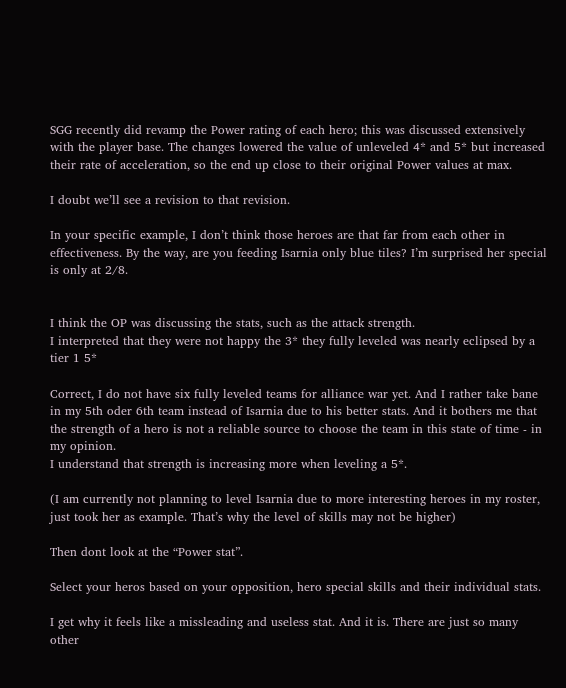SGG recently did revamp the Power rating of each hero; this was discussed extensively with the player base. The changes lowered the value of unleveled 4* and 5* but increased their rate of acceleration, so the end up close to their original Power values at max.

I doubt we’ll see a revision to that revision.

In your specific example, I don’t think those heroes are that far from each other in effectiveness. By the way, are you feeding Isarnia only blue tiles? I’m surprised her special is only at 2/8.


I think the OP was discussing the stats, such as the attack strength.
I interpreted that they were not happy the 3* they fully leveled was nearly eclipsed by a tier 1 5*

Correct, I do not have six fully leveled teams for alliance war yet. And I rather take bane in my 5th oder 6th team instead of Isarnia due to his better stats. And it bothers me that the strength of a hero is not a reliable source to choose the team in this state of time - in my opinion.
I understand that strength is increasing more when leveling a 5*.

(I am currently not planning to level Isarnia due to more interesting heroes in my roster, just took her as example. That’s why the level of skills may not be higher)

Then dont look at the “Power stat”.

Select your heros based on your opposition, hero special skills and their individual stats.

I get why it feels like a missleading and useless stat. And it is. There are just so many other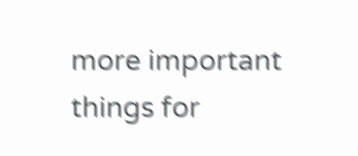more important things for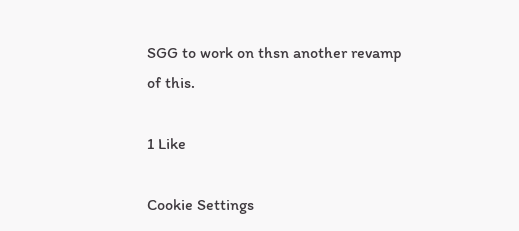SGG to work on thsn another revamp of this.

1 Like

Cookie Settings